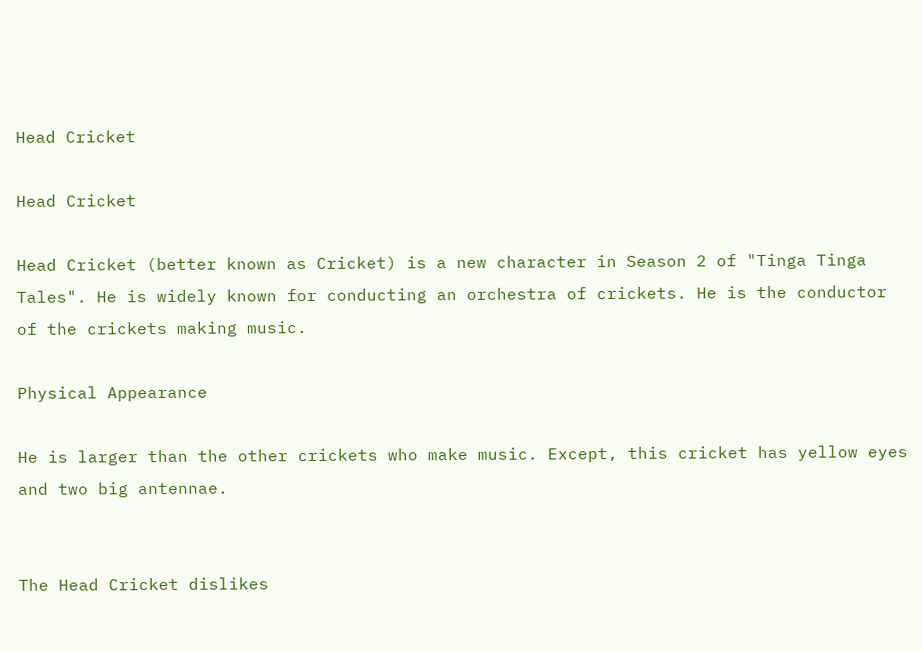Head Cricket

Head Cricket

Head Cricket (better known as Cricket) is a new character in Season 2 of "Tinga Tinga Tales". He is widely known for conducting an orchestra of crickets. He is the conductor of the crickets making music.

Physical Appearance

He is larger than the other crickets who make music. Except, this cricket has yellow eyes and two big antennae.


The Head Cricket dislikes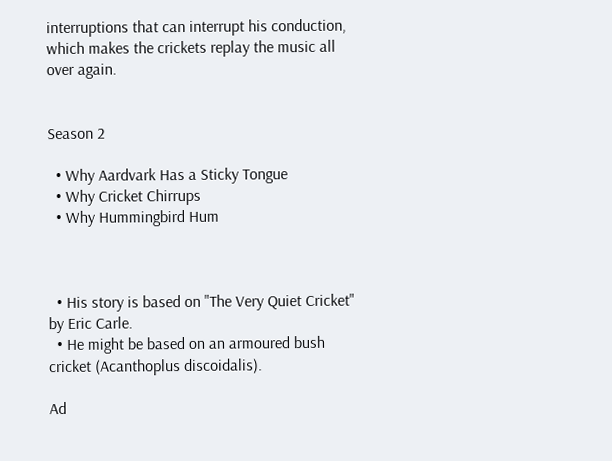interruptions that can interrupt his conduction, which makes the crickets replay the music all over again.


Season 2

  • Why Aardvark Has a Sticky Tongue
  • Why Cricket Chirrups
  • Why Hummingbird Hum



  • His story is based on "The Very Quiet Cricket" by Eric Carle.
  • He might be based on an armoured bush cricket (Acanthoplus discoidalis).

Ad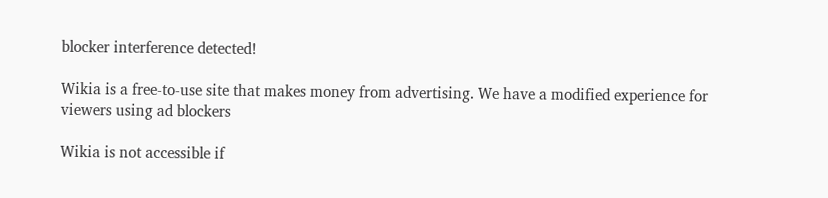blocker interference detected!

Wikia is a free-to-use site that makes money from advertising. We have a modified experience for viewers using ad blockers

Wikia is not accessible if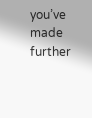you’ve made further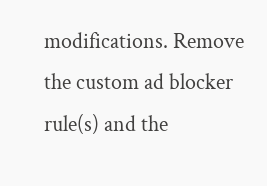modifications. Remove the custom ad blocker rule(s) and the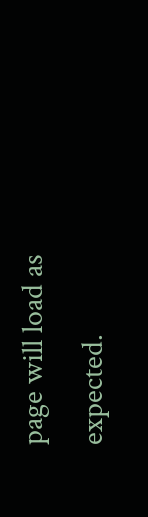page will load as expected.